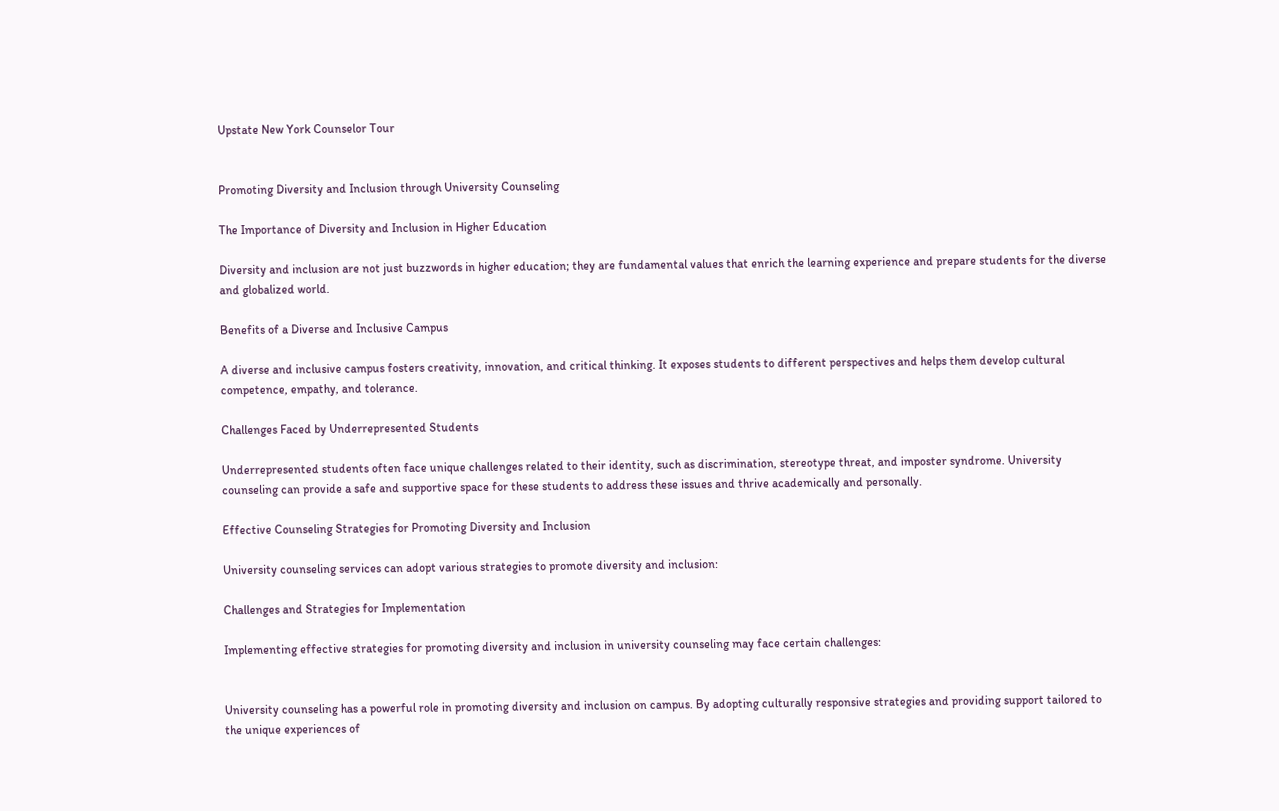Upstate New York Counselor Tour


Promoting Diversity and Inclusion through University Counseling

The Importance of Diversity and Inclusion in Higher Education

Diversity and inclusion are not just buzzwords in higher education; they are fundamental values that enrich the learning experience and prepare students for the diverse and globalized world.

Benefits of a Diverse and Inclusive Campus

A diverse and inclusive campus fosters creativity, innovation, and critical thinking. It exposes students to different perspectives and helps them develop cultural competence, empathy, and tolerance.

Challenges Faced by Underrepresented Students

Underrepresented students often face unique challenges related to their identity, such as discrimination, stereotype threat, and imposter syndrome. University counseling can provide a safe and supportive space for these students to address these issues and thrive academically and personally.

Effective Counseling Strategies for Promoting Diversity and Inclusion

University counseling services can adopt various strategies to promote diversity and inclusion:

Challenges and Strategies for Implementation

Implementing effective strategies for promoting diversity and inclusion in university counseling may face certain challenges:


University counseling has a powerful role in promoting diversity and inclusion on campus. By adopting culturally responsive strategies and providing support tailored to the unique experiences of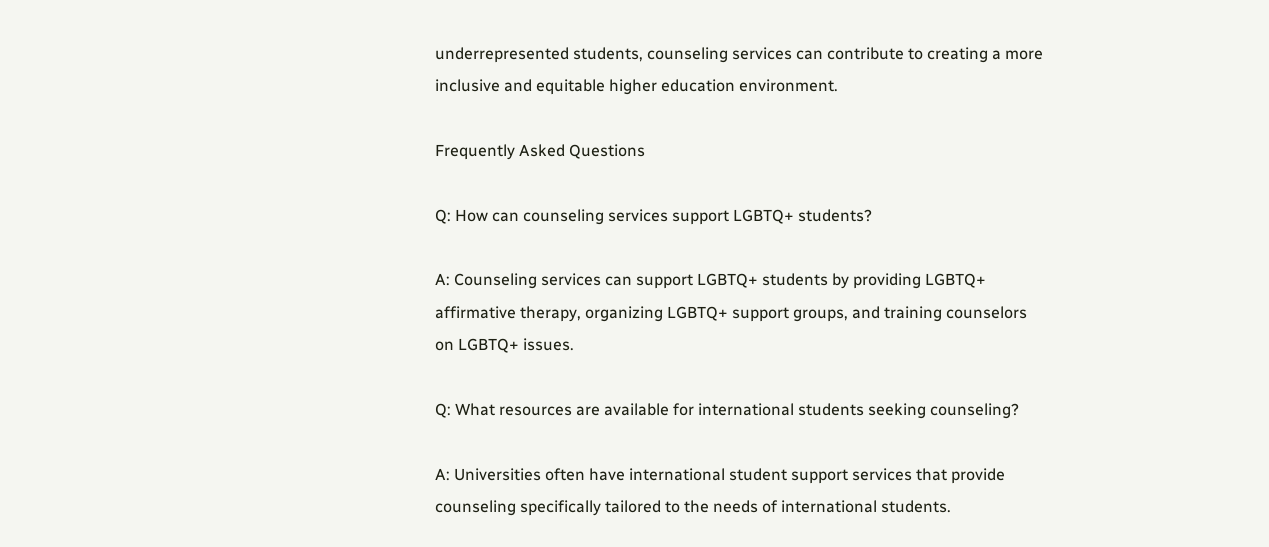underrepresented students, counseling services can contribute to creating a more inclusive and equitable higher education environment.

Frequently Asked Questions

Q: How can counseling services support LGBTQ+ students?

A: Counseling services can support LGBTQ+ students by providing LGBTQ+ affirmative therapy, organizing LGBTQ+ support groups, and training counselors on LGBTQ+ issues.

Q: What resources are available for international students seeking counseling?

A: Universities often have international student support services that provide counseling specifically tailored to the needs of international students.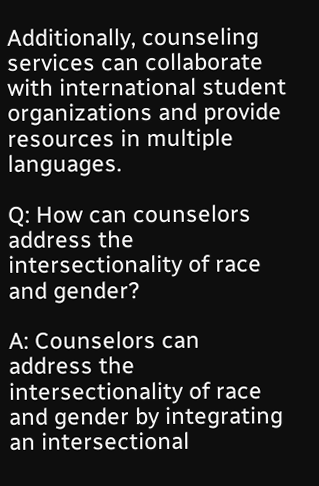Additionally, counseling services can collaborate with international student organizations and provide resources in multiple languages.

Q: How can counselors address the intersectionality of race and gender?

A: Counselors can address the intersectionality of race and gender by integrating an intersectional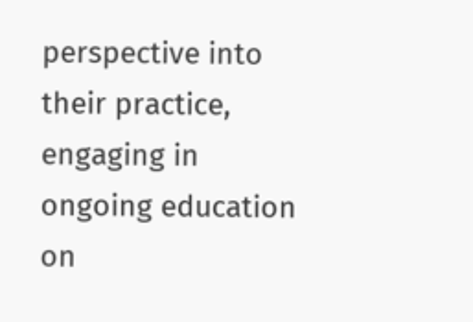perspective into their practice, engaging in ongoing education on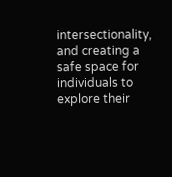intersectionality, and creating a safe space for individuals to explore their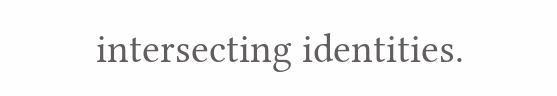intersecting identities.